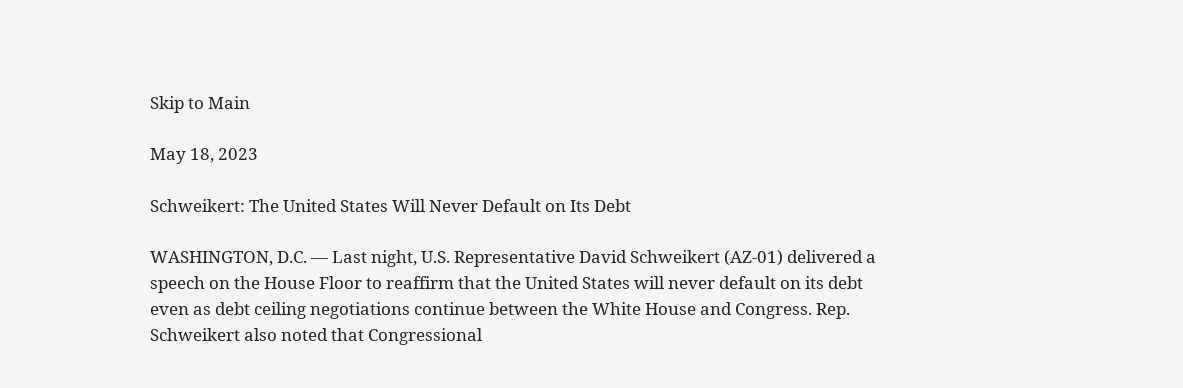Skip to Main

May 18, 2023

Schweikert: The United States Will Never Default on Its Debt

WASHINGTON, D.C. — Last night, U.S. Representative David Schweikert (AZ-01) delivered a speech on the House Floor to reaffirm that the United States will never default on its debt even as debt ceiling negotiations continue between the White House and Congress. Rep. Schweikert also noted that Congressional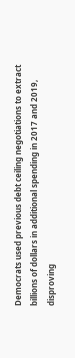Democrats used previous debt ceiling negotiations to extract billions of dollars in additional spending in 2017 and 2019, disproving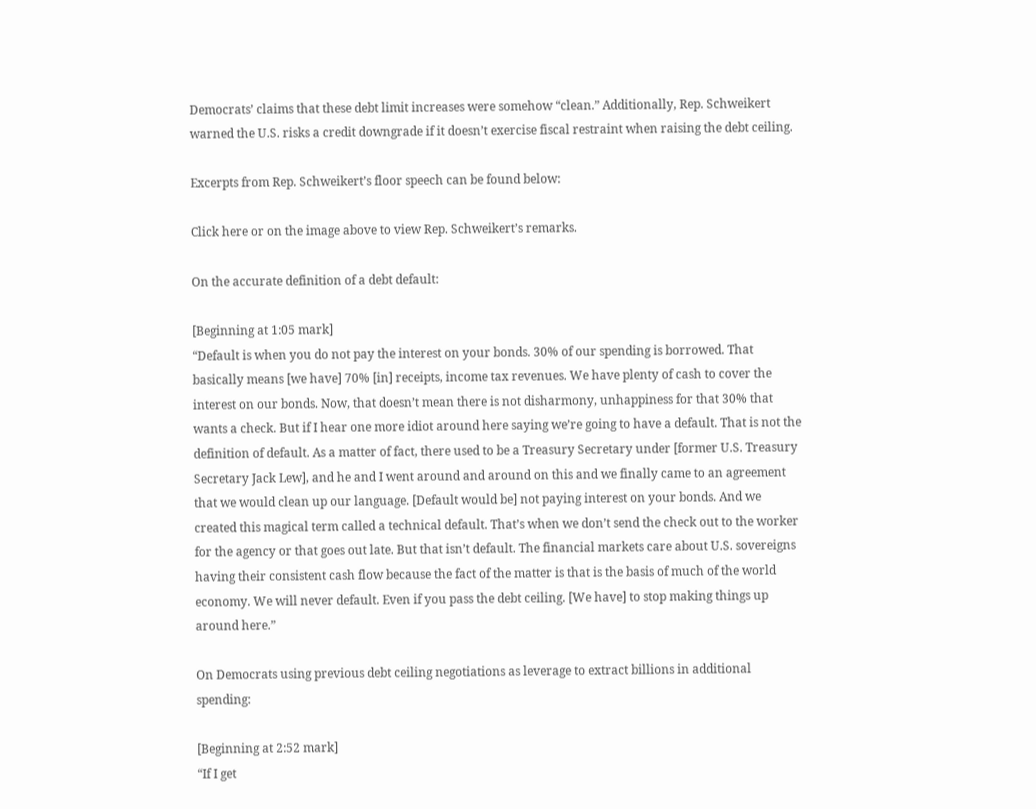Democrats’ claims that these debt limit increases were somehow “clean.” Additionally, Rep. Schweikert warned the U.S. risks a credit downgrade if it doesn’t exercise fiscal restraint when raising the debt ceiling.

Excerpts from Rep. Schweikert’s floor speech can be found below:

Click here or on the image above to view Rep. Schweikert’s remarks.

On the accurate definition of a debt default:

[Beginning at 1:05 mark]
“Default is when you do not pay the interest on your bonds. 30% of our spending is borrowed. That basically means [we have] 70% [in] receipts, income tax revenues. We have plenty of cash to cover the interest on our bonds. Now, that doesn’t mean there is not disharmony, unhappiness for that 30% that wants a check. But if I hear one more idiot around here saying we’re going to have a default. That is not the definition of default. As a matter of fact, there used to be a Treasury Secretary under [former U.S. Treasury Secretary Jack Lew], and he and I went around and around on this and we finally came to an agreement that we would clean up our language. [Default would be] not paying interest on your bonds. And we created this magical term called a technical default. That’s when we don’t send the check out to the worker for the agency or that goes out late. But that isn’t default. The financial markets care about U.S. sovereigns having their consistent cash flow because the fact of the matter is that is the basis of much of the world economy. We will never default. Even if you pass the debt ceiling. [We have] to stop making things up around here.”

On Democrats using previous debt ceiling negotiations as leverage to extract billions in additional spending:

[Beginning at 2:52 mark]
“If I get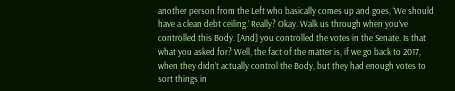another person from the Left who basically comes up and goes, ‘We should have a clean debt ceiling.’ Really? Okay. Walk us through when you’ve controlled this Body. [And] you controlled the votes in the Senate. Is that what you asked for? Well, the fact of the matter is, if we go back to 2017, when they didn’t actually control the Body, but they had enough votes to sort things in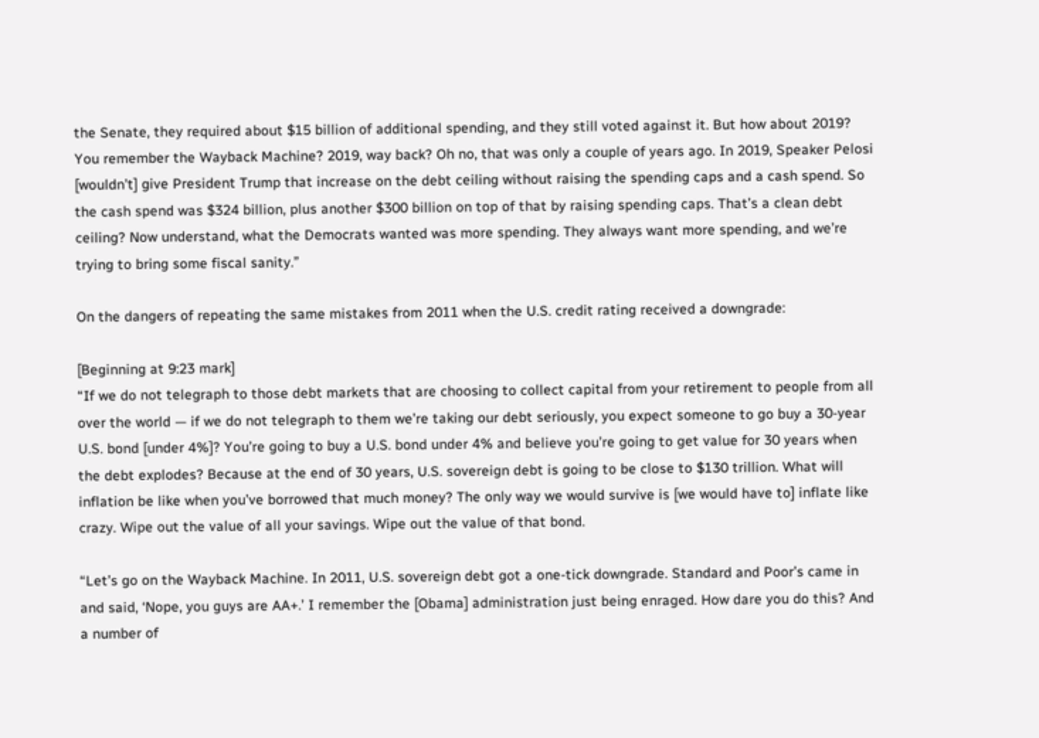the Senate, they required about $15 billion of additional spending, and they still voted against it. But how about 2019? You remember the Wayback Machine? 2019, way back? Oh no, that was only a couple of years ago. In 2019, Speaker Pelosi [wouldn’t] give President Trump that increase on the debt ceiling without raising the spending caps and a cash spend. So the cash spend was $324 billion, plus another $300 billion on top of that by raising spending caps. That’s a clean debt ceiling? Now understand, what the Democrats wanted was more spending. They always want more spending, and we’re trying to bring some fiscal sanity.”

On the dangers of repeating the same mistakes from 2011 when the U.S. credit rating received a downgrade:

[Beginning at 9:23 mark]
“If we do not telegraph to those debt markets that are choosing to collect capital from your retirement to people from all over the world — if we do not telegraph to them we’re taking our debt seriously, you expect someone to go buy a 30-year U.S. bond [under 4%]? You’re going to buy a U.S. bond under 4% and believe you’re going to get value for 30 years when the debt explodes? Because at the end of 30 years, U.S. sovereign debt is going to be close to $130 trillion. What will inflation be like when you’ve borrowed that much money? The only way we would survive is [we would have to] inflate like crazy. Wipe out the value of all your savings. Wipe out the value of that bond.

“Let’s go on the Wayback Machine. In 2011, U.S. sovereign debt got a one-tick downgrade. Standard and Poor’s came in and said, ‘Nope, you guys are AA+.’ I remember the [Obama] administration just being enraged. How dare you do this? And a number of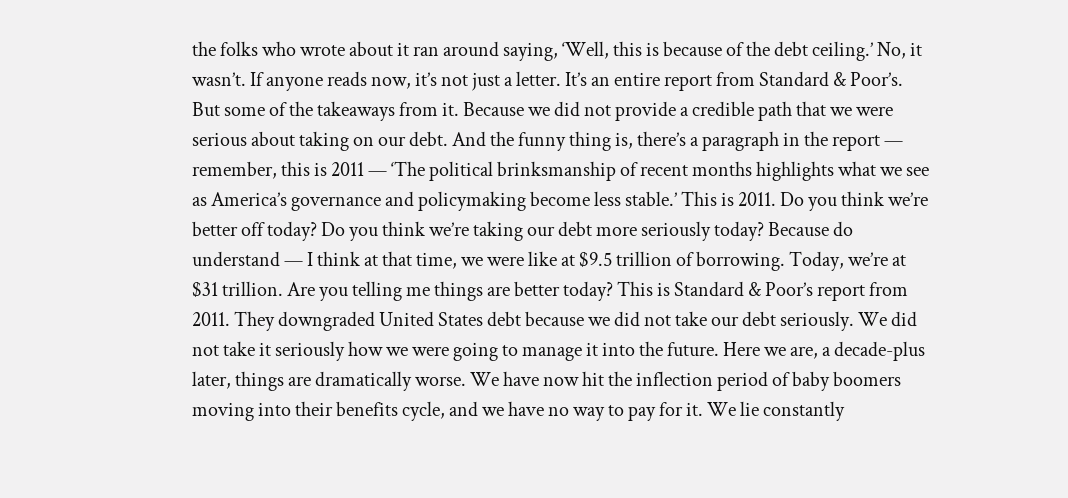the folks who wrote about it ran around saying, ‘Well, this is because of the debt ceiling.’ No, it wasn’t. If anyone reads now, it’s not just a letter. It’s an entire report from Standard & Poor’s. But some of the takeaways from it. Because we did not provide a credible path that we were serious about taking on our debt. And the funny thing is, there’s a paragraph in the report — remember, this is 2011 — ‘The political brinksmanship of recent months highlights what we see as America’s governance and policymaking become less stable.’ This is 2011. Do you think we’re better off today? Do you think we’re taking our debt more seriously today? Because do understand — I think at that time, we were like at $9.5 trillion of borrowing. Today, we’re at $31 trillion. Are you telling me things are better today? This is Standard & Poor’s report from 2011. They downgraded United States debt because we did not take our debt seriously. We did not take it seriously how we were going to manage it into the future. Here we are, a decade-plus later, things are dramatically worse. We have now hit the inflection period of baby boomers moving into their benefits cycle, and we have no way to pay for it. We lie constantly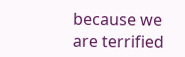because we are terrified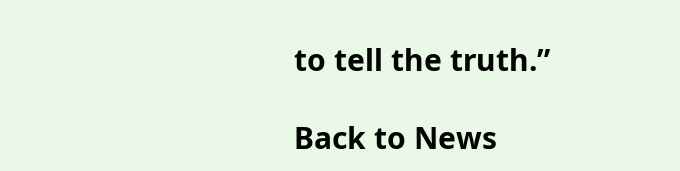to tell the truth.”

Back to News